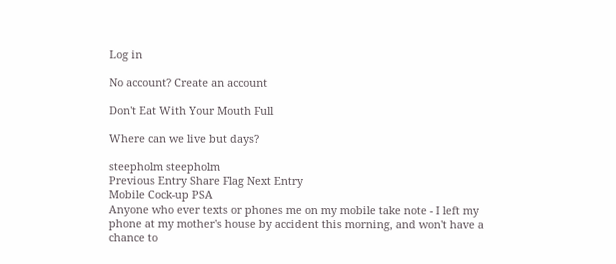Log in

No account? Create an account

Don't Eat With Your Mouth Full

Where can we live but days?

steepholm steepholm
Previous Entry Share Flag Next Entry
Mobile Cock-up PSA
Anyone who ever texts or phones me on my mobile take note - I left my phone at my mother's house by accident this morning, and won't have a chance to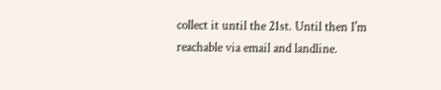collect it until the 21st. Until then I'm reachable via email and landline.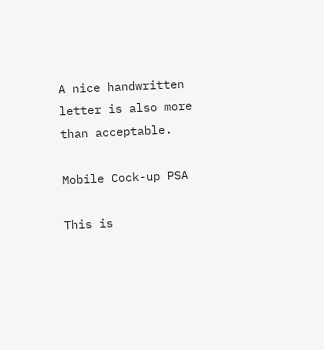A nice handwritten letter is also more than acceptable.

Mobile Cock-up PSA

This is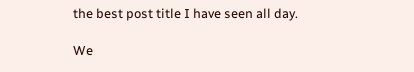the best post title I have seen all day.

We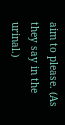aim to please. (As they say in the urinal.)